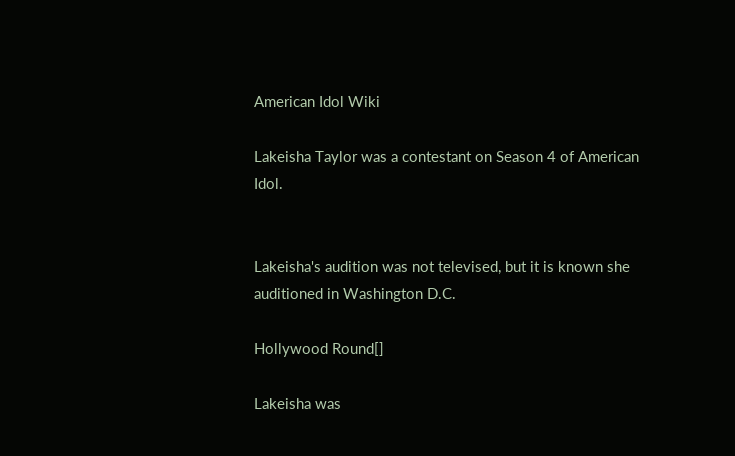American Idol Wiki

Lakeisha Taylor was a contestant on Season 4 of American Idol.


Lakeisha's audition was not televised, but it is known she auditioned in Washington D.C.

Hollywood Round[]

Lakeisha was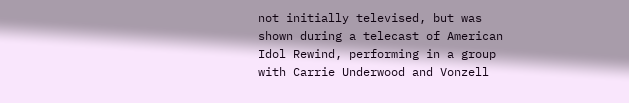not initially televised, but was shown during a telecast of American Idol Rewind, performing in a group with Carrie Underwood and Vonzell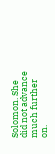Solomon. She did not advance much further on.